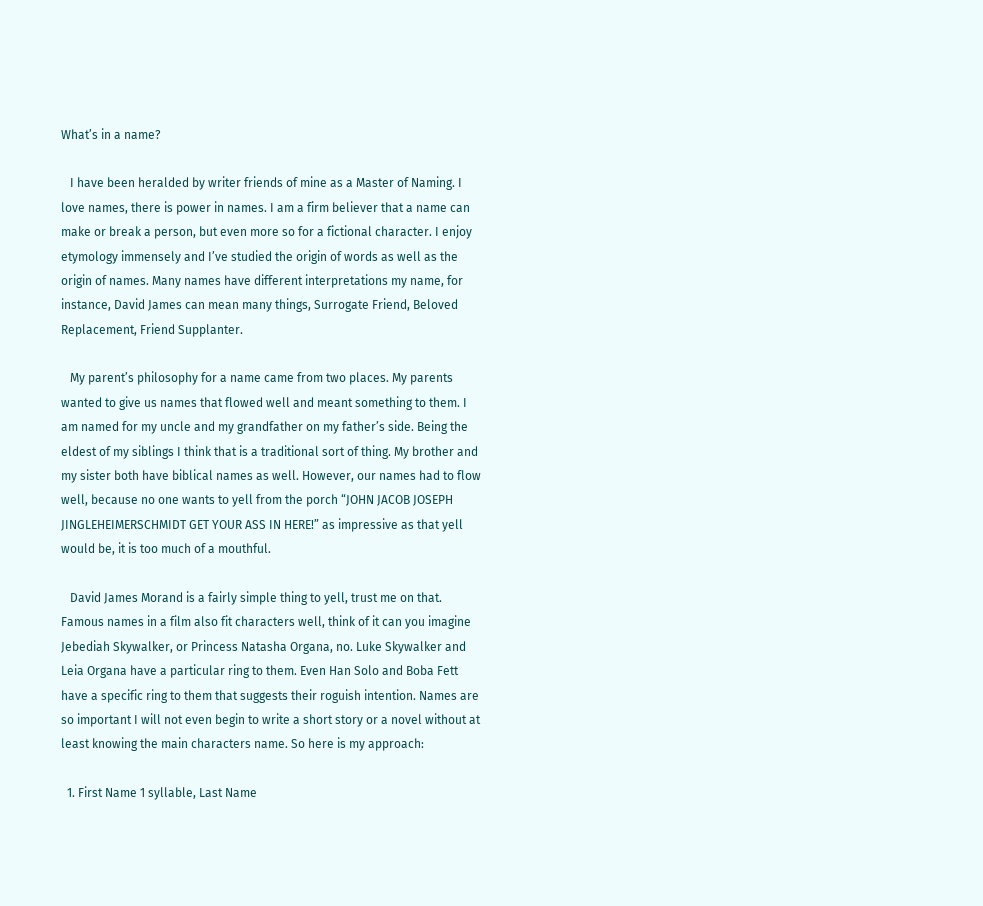What’s in a name?

   I have been heralded by writer friends of mine as a Master of Naming. I love names, there is power in names. I am a firm believer that a name can make or break a person, but even more so for a fictional character. I enjoy etymology immensely and I’ve studied the origin of words as well as the origin of names. Many names have different interpretations my name, for instance, David James can mean many things, Surrogate Friend, Beloved Replacement, Friend Supplanter.

   My parent’s philosophy for a name came from two places. My parents wanted to give us names that flowed well and meant something to them. I am named for my uncle and my grandfather on my father’s side. Being the eldest of my siblings I think that is a traditional sort of thing. My brother and my sister both have biblical names as well. However, our names had to flow well, because no one wants to yell from the porch “JOHN JACOB JOSEPH JINGLEHEIMERSCHMIDT GET YOUR ASS IN HERE!” as impressive as that yell would be, it is too much of a mouthful.

   David James Morand is a fairly simple thing to yell, trust me on that. Famous names in a film also fit characters well, think of it can you imagine Jebediah Skywalker, or Princess Natasha Organa, no. Luke Skywalker and Leia Organa have a particular ring to them. Even Han Solo and Boba Fett have a specific ring to them that suggests their roguish intention. Names are so important I will not even begin to write a short story or a novel without at least knowing the main characters name. So here is my approach:

  1. First Name 1 syllable, Last Name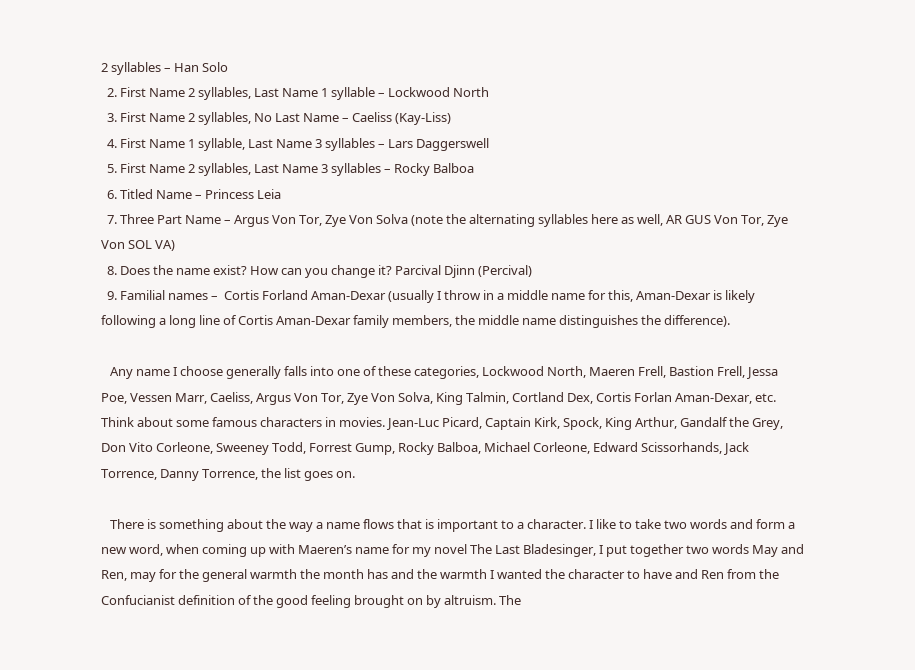2 syllables – Han Solo
  2. First Name 2 syllables, Last Name 1 syllable – Lockwood North
  3. First Name 2 syllables, No Last Name – Caeliss (Kay-Liss)
  4. First Name 1 syllable, Last Name 3 syllables – Lars Daggerswell
  5. First Name 2 syllables, Last Name 3 syllables – Rocky Balboa
  6. Titled Name – Princess Leia
  7. Three Part Name – Argus Von Tor, Zye Von Solva (note the alternating syllables here as well, AR GUS Von Tor, Zye Von SOL VA)
  8. Does the name exist? How can you change it? Parcival Djinn (Percival)
  9. Familial names –  Cortis Forland Aman-Dexar (usually I throw in a middle name for this, Aman-Dexar is likely following a long line of Cortis Aman-Dexar family members, the middle name distinguishes the difference).

   Any name I choose generally falls into one of these categories, Lockwood North, Maeren Frell, Bastion Frell, Jessa Poe, Vessen Marr, Caeliss, Argus Von Tor, Zye Von Solva, King Talmin, Cortland Dex, Cortis Forlan Aman-Dexar, etc. Think about some famous characters in movies. Jean-Luc Picard, Captain Kirk, Spock, King Arthur, Gandalf the Grey, Don Vito Corleone, Sweeney Todd, Forrest Gump, Rocky Balboa, Michael Corleone, Edward Scissorhands, Jack Torrence, Danny Torrence, the list goes on.

   There is something about the way a name flows that is important to a character. I like to take two words and form a new word, when coming up with Maeren’s name for my novel The Last Bladesinger, I put together two words May and Ren, may for the general warmth the month has and the warmth I wanted the character to have and Ren from the Confucianist definition of the good feeling brought on by altruism. The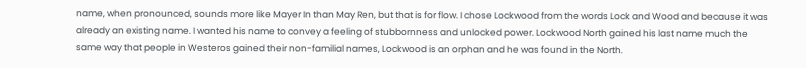name, when pronounced, sounds more like Mayer In than May Ren, but that is for flow. I chose Lockwood from the words Lock and Wood and because it was already an existing name. I wanted his name to convey a feeling of stubbornness and unlocked power. Lockwood North gained his last name much the same way that people in Westeros gained their non-familial names, Lockwood is an orphan and he was found in the North.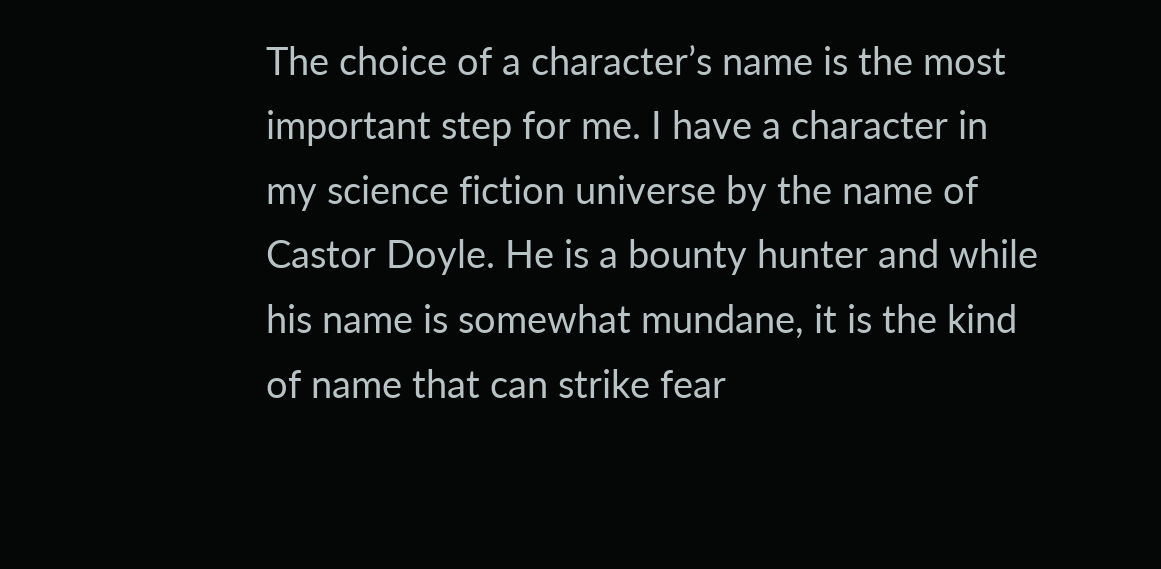The choice of a character’s name is the most important step for me. I have a character in my science fiction universe by the name of Castor Doyle. He is a bounty hunter and while his name is somewhat mundane, it is the kind of name that can strike fear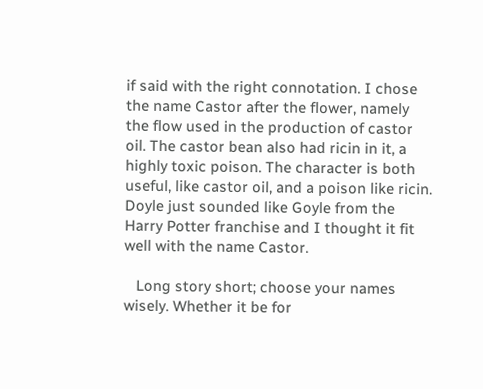if said with the right connotation. I chose the name Castor after the flower, namely the flow used in the production of castor oil. The castor bean also had ricin in it, a highly toxic poison. The character is both useful, like castor oil, and a poison like ricin. Doyle just sounded like Goyle from the Harry Potter franchise and I thought it fit well with the name Castor.

   Long story short; choose your names wisely. Whether it be for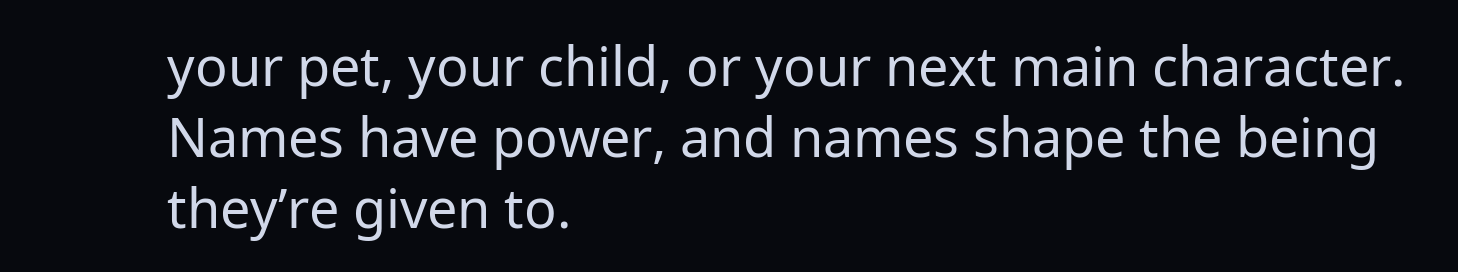your pet, your child, or your next main character. Names have power, and names shape the being they’re given to.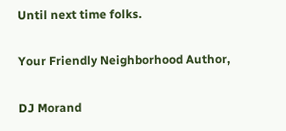Until next time folks.

Your Friendly Neighborhood Author,

DJ Morand